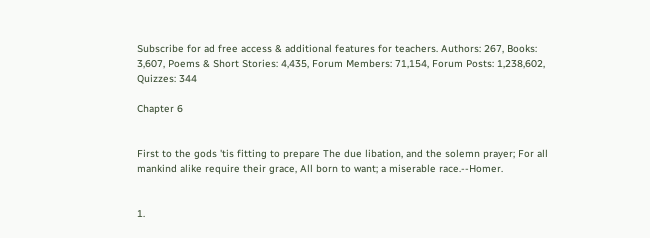Subscribe for ad free access & additional features for teachers. Authors: 267, Books: 3,607, Poems & Short Stories: 4,435, Forum Members: 71,154, Forum Posts: 1,238,602, Quizzes: 344

Chapter 6


First to the gods 'tis fitting to prepare The due libation, and the solemn prayer; For all mankind alike require their grace, All born to want; a miserable race.--Homer.


1.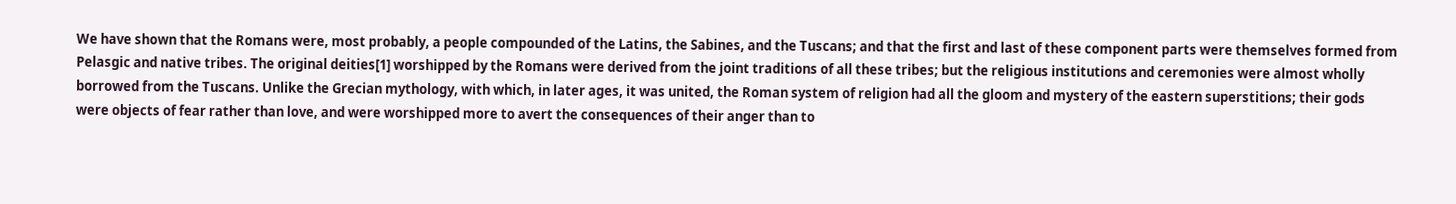We have shown that the Romans were, most probably, a people compounded of the Latins, the Sabines, and the Tuscans; and that the first and last of these component parts were themselves formed from Pelasgic and native tribes. The original deities[1] worshipped by the Romans were derived from the joint traditions of all these tribes; but the religious institutions and ceremonies were almost wholly borrowed from the Tuscans. Unlike the Grecian mythology, with which, in later ages, it was united, the Roman system of religion had all the gloom and mystery of the eastern superstitions; their gods were objects of fear rather than love, and were worshipped more to avert the consequences of their anger than to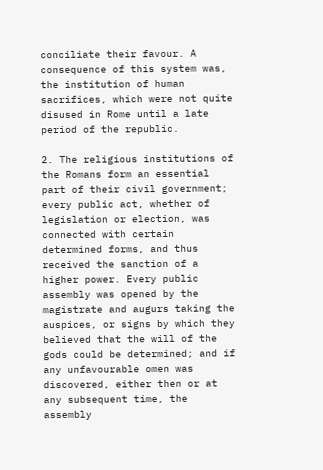conciliate their favour. A consequence of this system was, the institution of human sacrifices, which were not quite disused in Rome until a late period of the republic.

2. The religious institutions of the Romans form an essential part of their civil government; every public act, whether of legislation or election, was connected with certain determined forms, and thus received the sanction of a higher power. Every public assembly was opened by the magistrate and augurs taking the auspices, or signs by which they believed that the will of the gods could be determined; and if any unfavourable omen was discovered, either then or at any subsequent time, the assembly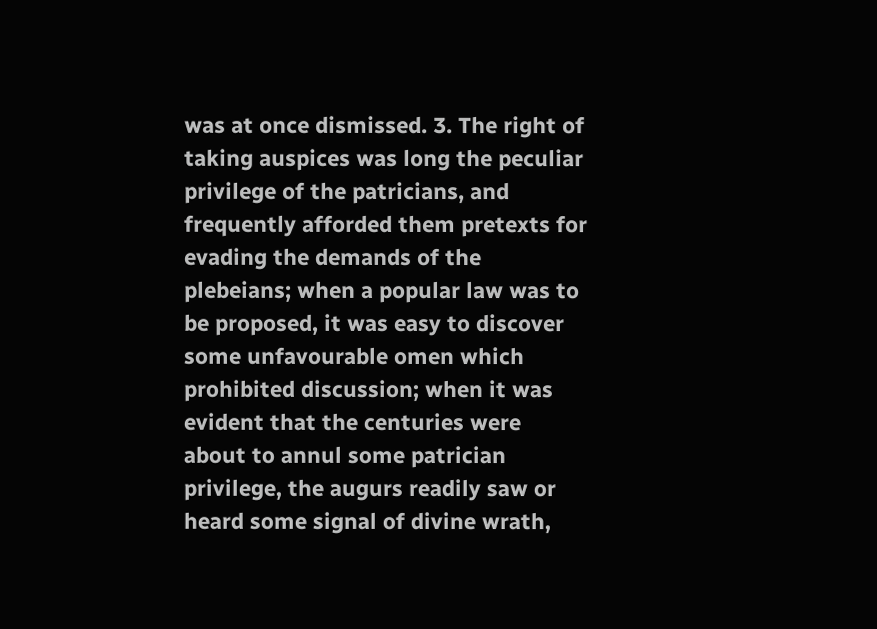was at once dismissed. 3. The right of taking auspices was long the peculiar privilege of the patricians, and frequently afforded them pretexts for evading the demands of the plebeians; when a popular law was to be proposed, it was easy to discover some unfavourable omen which prohibited discussion; when it was evident that the centuries were about to annul some patrician privilege, the augurs readily saw or heard some signal of divine wrath,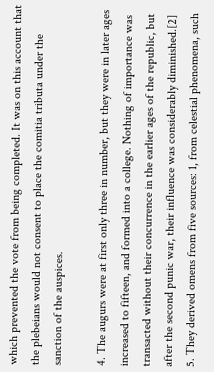which prevented the vote from being completed. It was on this account that the plebeians would not consent to place the comitia tributa under the sanction of the auspices.

4. The augurs were at first only three in number, but they were in later ages increased to fifteen, and formed into a college. Nothing of importance was transacted without their concurrence in the earlier ages of the republic, but after the second punic war, their influence was considerably diminished.[2] 5. They derived omens from five sources: 1, from celestial phenomena, such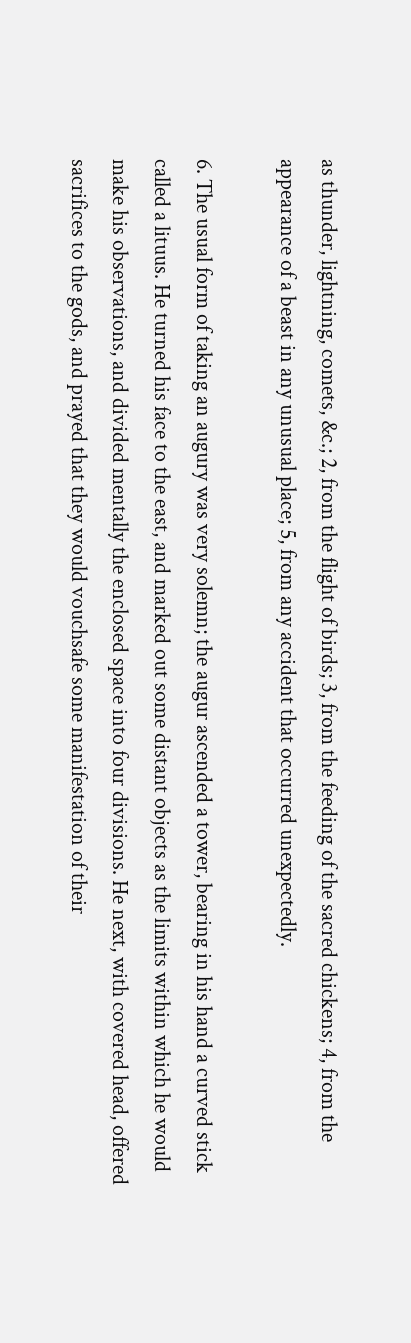as thunder, lightning, comets, &c.; 2, from the flight of birds; 3, from the feeding of the sacred chickens; 4, from the appearance of a beast in any unusual place; 5, from any accident that occurred unexpectedly.

6. The usual form of taking an augury was very solemn; the augur ascended a tower, bearing in his hand a curved stick called a lituus. He turned his face to the east, and marked out some distant objects as the limits within which he would make his observations, and divided mentally the enclosed space into four divisions. He next, with covered head, offered sacrifices to the gods, and prayed that they would vouchsafe some manifestation of their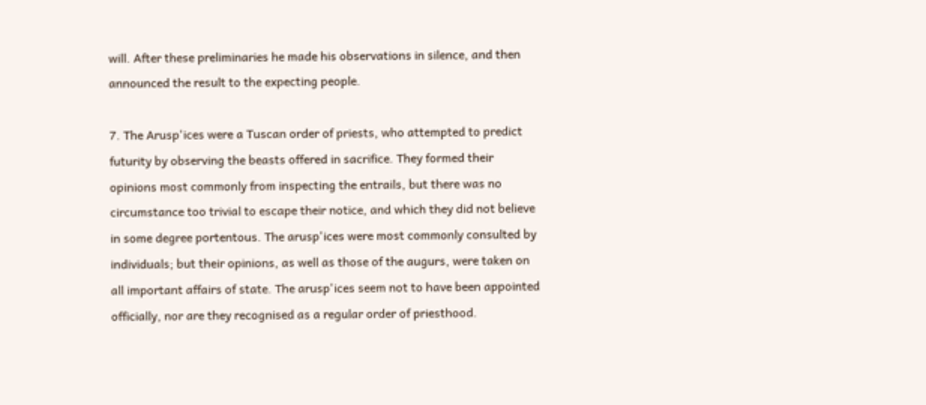will. After these preliminaries he made his observations in silence, and then announced the result to the expecting people.

7. The Arusp'ices were a Tuscan order of priests, who attempted to predict futurity by observing the beasts offered in sacrifice. They formed their opinions most commonly from inspecting the entrails, but there was no circumstance too trivial to escape their notice, and which they did not believe in some degree portentous. The arusp'ices were most commonly consulted by individuals; but their opinions, as well as those of the augurs, were taken on all important affairs of state. The arusp'ices seem not to have been appointed officially, nor are they recognised as a regular order of priesthood.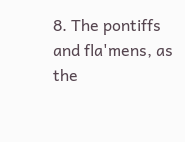8. The pontiffs and fla'mens, as the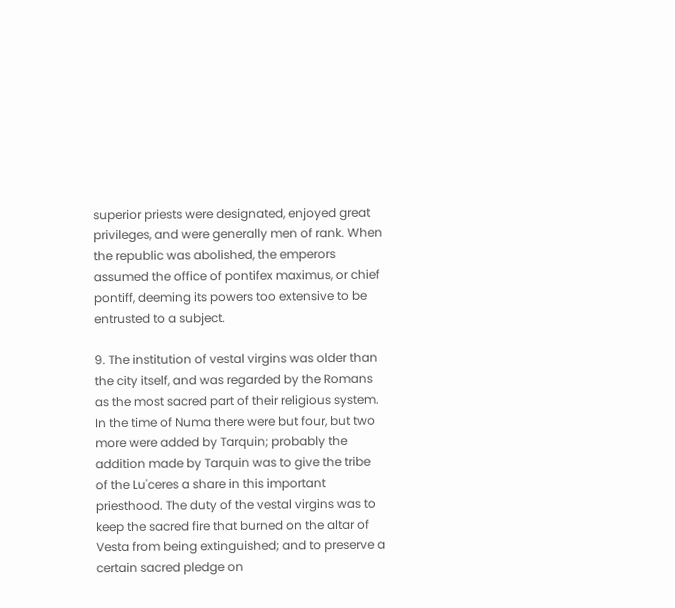superior priests were designated, enjoyed great privileges, and were generally men of rank. When the republic was abolished, the emperors assumed the office of pontifex maximus, or chief pontiff, deeming its powers too extensive to be entrusted to a subject.

9. The institution of vestal virgins was older than the city itself, and was regarded by the Romans as the most sacred part of their religious system. In the time of Numa there were but four, but two more were added by Tarquin; probably the addition made by Tarquin was to give the tribe of the Lu'ceres a share in this important priesthood. The duty of the vestal virgins was to keep the sacred fire that burned on the altar of Vesta from being extinguished; and to preserve a certain sacred pledge on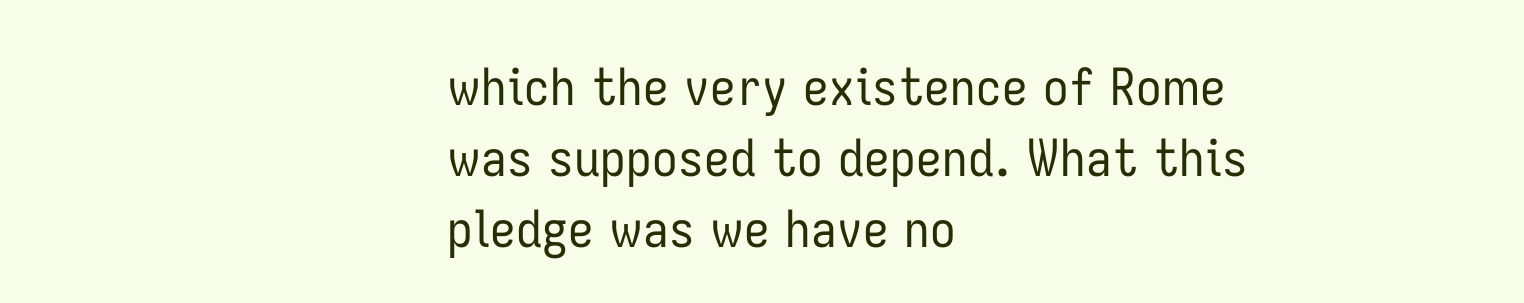which the very existence of Rome was supposed to depend. What this pledge was we have no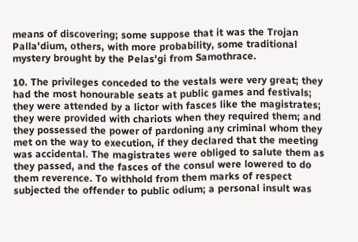means of discovering; some suppose that it was the Trojan Palla'dium, others, with more probability, some traditional mystery brought by the Pelas'gi from Samothrace.

10. The privileges conceded to the vestals were very great; they had the most honourable seats at public games and festivals; they were attended by a lictor with fasces like the magistrates; they were provided with chariots when they required them; and they possessed the power of pardoning any criminal whom they met on the way to execution, if they declared that the meeting was accidental. The magistrates were obliged to salute them as they passed, and the fasces of the consul were lowered to do them reverence. To withhold from them marks of respect subjected the offender to public odium; a personal insult was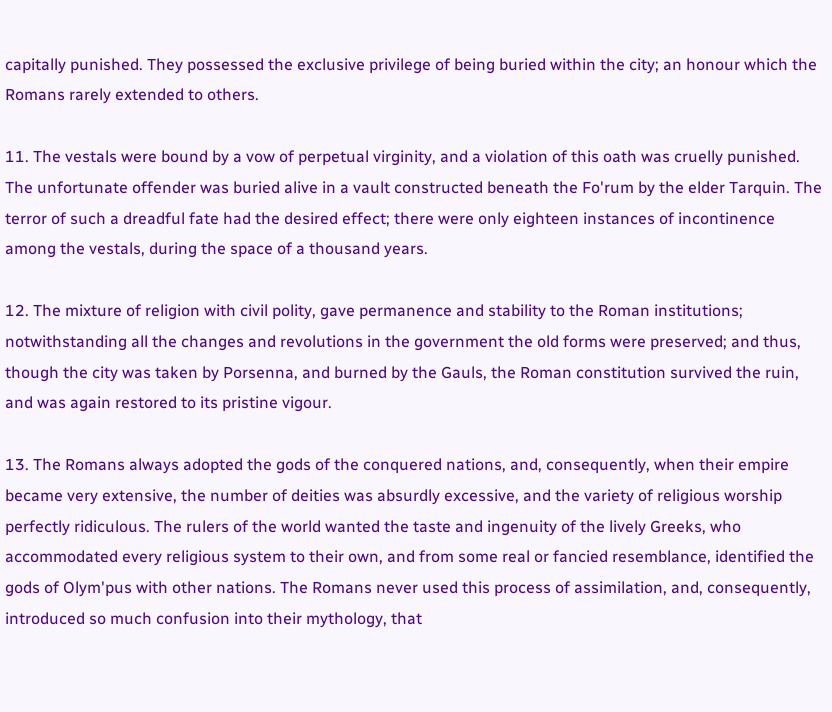capitally punished. They possessed the exclusive privilege of being buried within the city; an honour which the Romans rarely extended to others.

11. The vestals were bound by a vow of perpetual virginity, and a violation of this oath was cruelly punished. The unfortunate offender was buried alive in a vault constructed beneath the Fo'rum by the elder Tarquin. The terror of such a dreadful fate had the desired effect; there were only eighteen instances of incontinence among the vestals, during the space of a thousand years.

12. The mixture of religion with civil polity, gave permanence and stability to the Roman institutions; notwithstanding all the changes and revolutions in the government the old forms were preserved; and thus, though the city was taken by Porsenna, and burned by the Gauls, the Roman constitution survived the ruin, and was again restored to its pristine vigour.

13. The Romans always adopted the gods of the conquered nations, and, consequently, when their empire became very extensive, the number of deities was absurdly excessive, and the variety of religious worship perfectly ridiculous. The rulers of the world wanted the taste and ingenuity of the lively Greeks, who accommodated every religious system to their own, and from some real or fancied resemblance, identified the gods of Olym'pus with other nations. The Romans never used this process of assimilation, and, consequently, introduced so much confusion into their mythology, that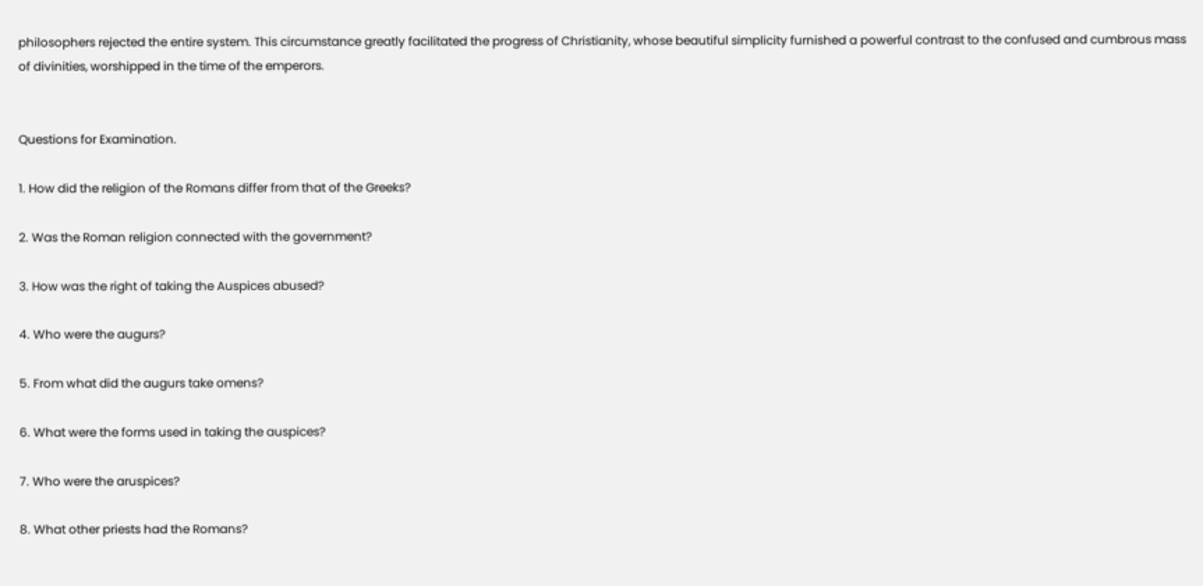philosophers rejected the entire system. This circumstance greatly facilitated the progress of Christianity, whose beautiful simplicity furnished a powerful contrast to the confused and cumbrous mass of divinities, worshipped in the time of the emperors.


Questions for Examination.

1. How did the religion of the Romans differ from that of the Greeks?

2. Was the Roman religion connected with the government?

3. How was the right of taking the Auspices abused?

4. Who were the augurs?

5. From what did the augurs take omens?

6. What were the forms used in taking the auspices?

7. Who were the aruspices?

8. What other priests had the Romans?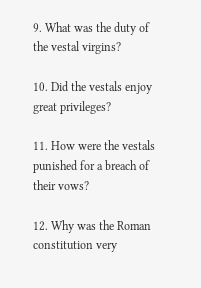9. What was the duty of the vestal virgins?

10. Did the vestals enjoy great privileges?

11. How were the vestals punished for a breach of their vows?

12. Why was the Roman constitution very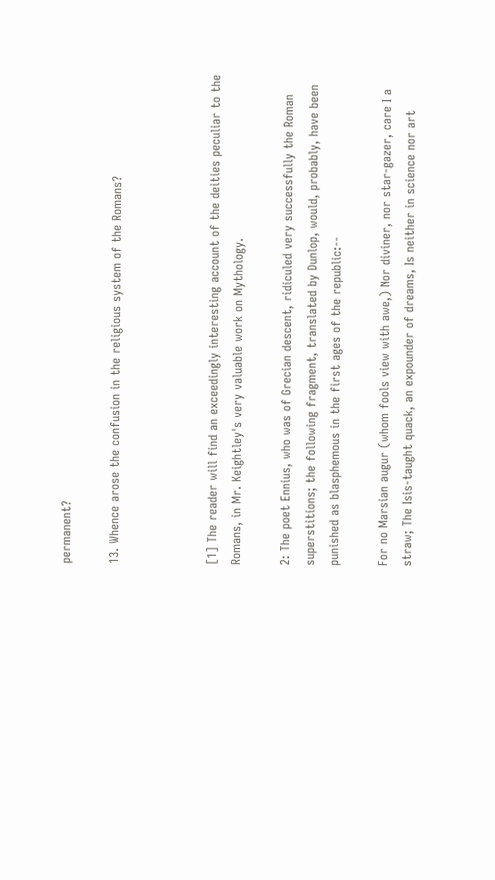permanent?

13. Whence arose the confusion in the religious system of the Romans?



[1] The reader will find an exceedingly interesting account of the deities peculiar to the Romans, in Mr. Keightley's very valuable work on Mythology.

2: The poet Ennius, who was of Grecian descent, ridiculed very successfully the Roman superstitions; the following fragment, translated by Dunlop, would, probably, have been punished as blasphemous in the first ages of the republic:--

For no Marsian augur (whom fools view with awe,) Nor diviner, nor star-gazer, care I a straw; The Isis-taught quack, an expounder of dreams, Is neither in science nor art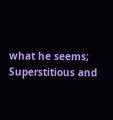what he seems; Superstitious and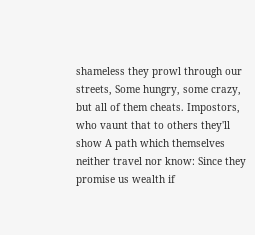shameless they prowl through our streets, Some hungry, some crazy, but all of them cheats. Impostors, who vaunt that to others they'll show A path which themselves neither travel nor know: Since they promise us wealth if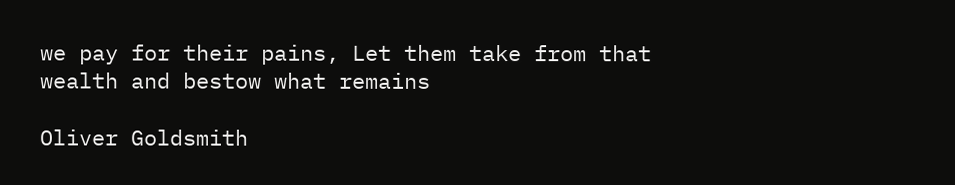we pay for their pains, Let them take from that wealth and bestow what remains

Oliver Goldsmith